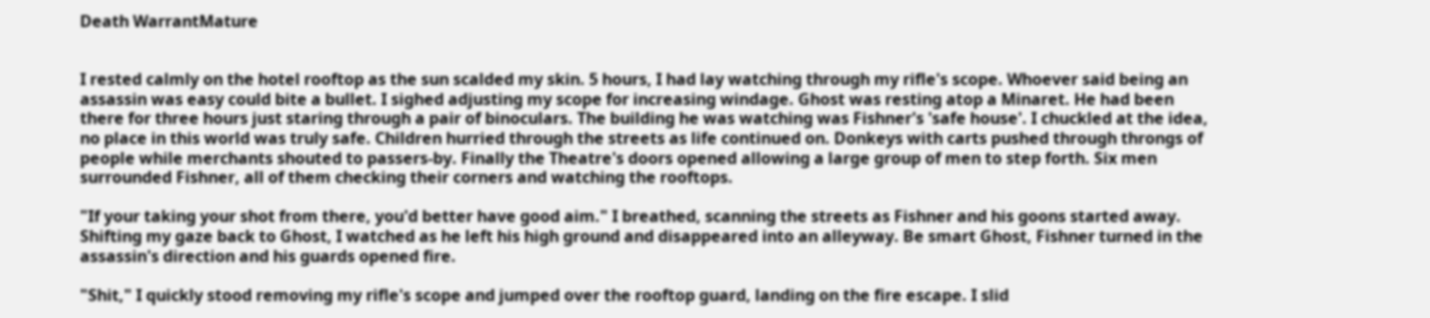Death WarrantMature


I rested calmly on the hotel rooftop as the sun scalded my skin. 5 hours, I had lay watching through my rifle's scope. Whoever said being an assassin was easy could bite a bullet. I sighed adjusting my scope for increasing windage. Ghost was resting atop a Minaret. He had been there for three hours just staring through a pair of binoculars. The building he was watching was Fishner's 'safe house'. I chuckled at the idea, no place in this world was truly safe. Children hurried through the streets as life continued on. Donkeys with carts pushed through throngs of people while merchants shouted to passers-by. Finally the Theatre's doors opened allowing a large group of men to step forth. Six men surrounded Fishner, all of them checking their corners and watching the rooftops.

"If your taking your shot from there, you'd better have good aim." I breathed, scanning the streets as Fishner and his goons started away. Shifting my gaze back to Ghost, I watched as he left his high ground and disappeared into an alleyway. Be smart Ghost, Fishner turned in the assassin's direction and his guards opened fire.

"Shit," I quickly stood removing my rifle's scope and jumped over the rooftop guard, landing on the fire escape. I slid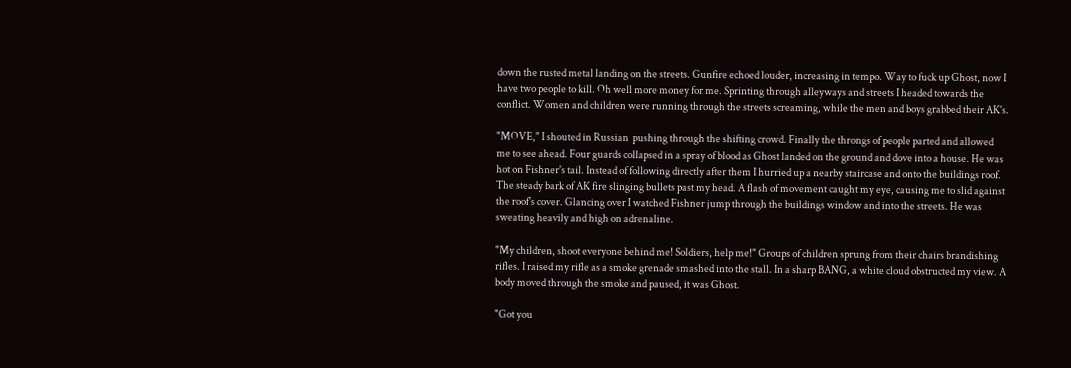down the rusted metal landing on the streets. Gunfire echoed louder, increasing in tempo. Way to fuck up Ghost, now I have two people to kill. Oh well more money for me. Sprinting through alleyways and streets I headed towards the conflict. Women and children were running through the streets screaming, while the men and boys grabbed their AK's.

"MOVE," I shouted in Russian  pushing through the shifting crowd. Finally the throngs of people parted and allowed me to see ahead. Four guards collapsed in a spray of blood as Ghost landed on the ground and dove into a house. He was hot on Fishner's tail. Instead of following directly after them I hurried up a nearby staircase and onto the buildings roof. The steady bark of AK fire slinging bullets past my head. A flash of movement caught my eye, causing me to slid against the roof's cover. Glancing over I watched Fishner jump through the buildings window and into the streets. He was sweating heavily and high on adrenaline.

"My children, shoot everyone behind me! Soldiers, help me!" Groups of children sprung from their chairs brandishing rifles. I raised my rifle as a smoke grenade smashed into the stall. In a sharp BANG, a white cloud obstructed my view. A body moved through the smoke and paused, it was Ghost.

"Got you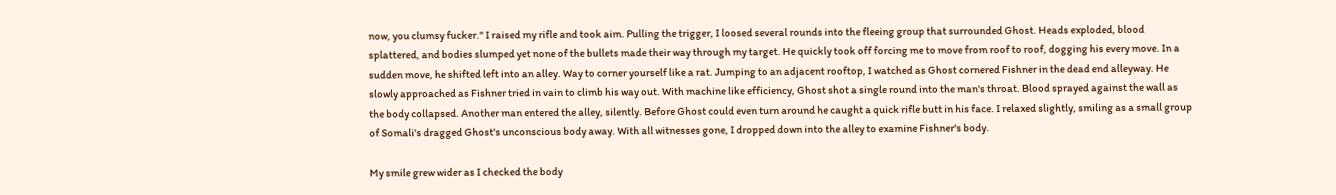now, you clumsy fucker." I raised my rifle and took aim. Pulling the trigger, I loosed several rounds into the fleeing group that surrounded Ghost. Heads exploded, blood splattered, and bodies slumped yet none of the bullets made their way through my target. He quickly took off forcing me to move from roof to roof, dogging his every move. In a sudden move, he shifted left into an alley. Way to corner yourself like a rat. Jumping to an adjacent rooftop, I watched as Ghost cornered Fishner in the dead end alleyway. He slowly approached as Fishner tried in vain to climb his way out. With machine like efficiency, Ghost shot a single round into the man's throat. Blood sprayed against the wall as the body collapsed. Another man entered the alley, silently. Before Ghost could even turn around he caught a quick rifle butt in his face. I relaxed slightly, smiling as a small group of Somali's dragged Ghost's unconscious body away. With all witnesses gone, I dropped down into the alley to examine Fishner's body.

My smile grew wider as I checked the body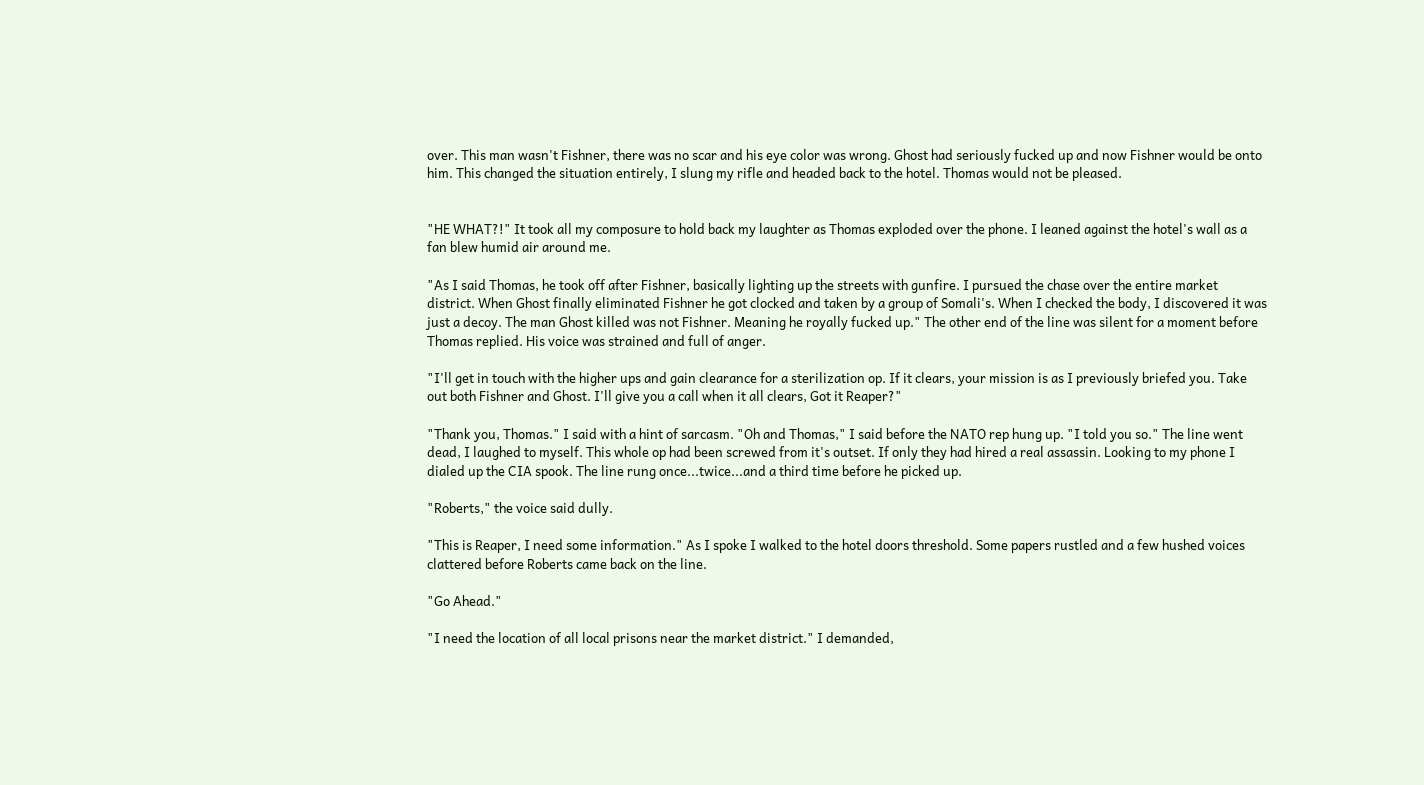over. This man wasn't Fishner, there was no scar and his eye color was wrong. Ghost had seriously fucked up and now Fishner would be onto him. This changed the situation entirely, I slung my rifle and headed back to the hotel. Thomas would not be pleased.


"HE WHAT?!" It took all my composure to hold back my laughter as Thomas exploded over the phone. I leaned against the hotel's wall as a fan blew humid air around me.

"As I said Thomas, he took off after Fishner, basically lighting up the streets with gunfire. I pursued the chase over the entire market district. When Ghost finally eliminated Fishner he got clocked and taken by a group of Somali's. When I checked the body, I discovered it was just a decoy. The man Ghost killed was not Fishner. Meaning he royally fucked up." The other end of the line was silent for a moment before Thomas replied. His voice was strained and full of anger.

"I'll get in touch with the higher ups and gain clearance for a sterilization op. If it clears, your mission is as I previously briefed you. Take out both Fishner and Ghost. I'll give you a call when it all clears, Got it Reaper?"

"Thank you, Thomas." I said with a hint of sarcasm. "Oh and Thomas," I said before the NATO rep hung up. "I told you so." The line went dead, I laughed to myself. This whole op had been screwed from it's outset. If only they had hired a real assassin. Looking to my phone I dialed up the CIA spook. The line rung once...twice...and a third time before he picked up.

"Roberts," the voice said dully.

"This is Reaper, I need some information." As I spoke I walked to the hotel doors threshold. Some papers rustled and a few hushed voices clattered before Roberts came back on the line.

"Go Ahead."

"I need the location of all local prisons near the market district." I demanded,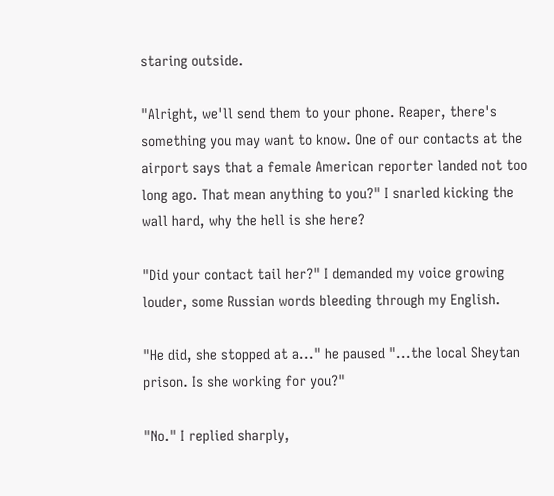staring outside.

"Alright, we'll send them to your phone. Reaper, there's something you may want to know. One of our contacts at the airport says that a female American reporter landed not too long ago. That mean anything to you?" I snarled kicking the wall hard, why the hell is she here?

"Did your contact tail her?" I demanded my voice growing louder, some Russian words bleeding through my English.

"He did, she stopped at a..." he paused "...the local Sheytan prison. Is she working for you?"

"No." I replied sharply,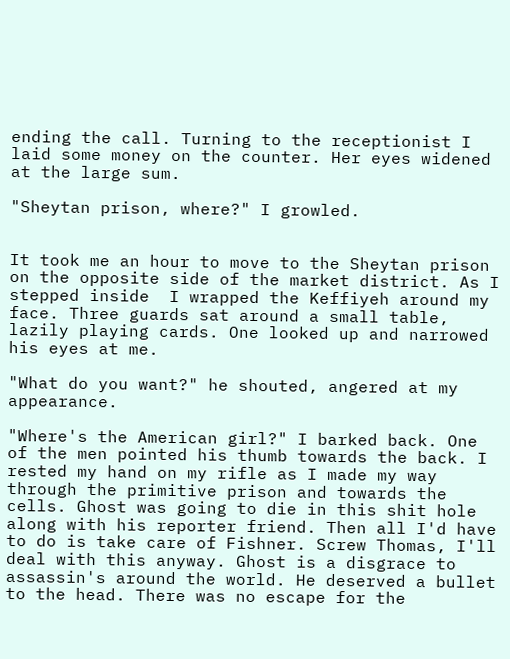ending the call. Turning to the receptionist I laid some money on the counter. Her eyes widened at the large sum.

"Sheytan prison, where?" I growled.


It took me an hour to move to the Sheytan prison on the opposite side of the market district. As I stepped inside  I wrapped the Keffiyeh around my face. Three guards sat around a small table, lazily playing cards. One looked up and narrowed his eyes at me.

"What do you want?" he shouted, angered at my appearance.

"Where's the American girl?" I barked back. One of the men pointed his thumb towards the back. I rested my hand on my rifle as I made my way through the primitive prison and towards the cells. Ghost was going to die in this shit hole along with his reporter friend. Then all I'd have to do is take care of Fishner. Screw Thomas, I'll deal with this anyway. Ghost is a disgrace to assassin's around the world. He deserved a bullet to the head. There was no escape for the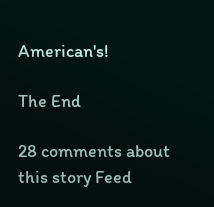American's!

The End

28 comments about this story Feed